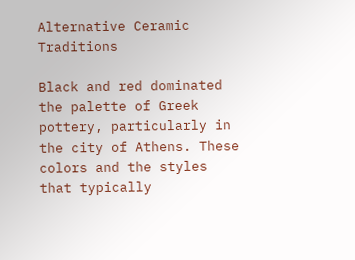Alternative Ceramic Traditions

Black and red dominated the palette of Greek pottery, particularly in the city of Athens. These colors and the styles that typically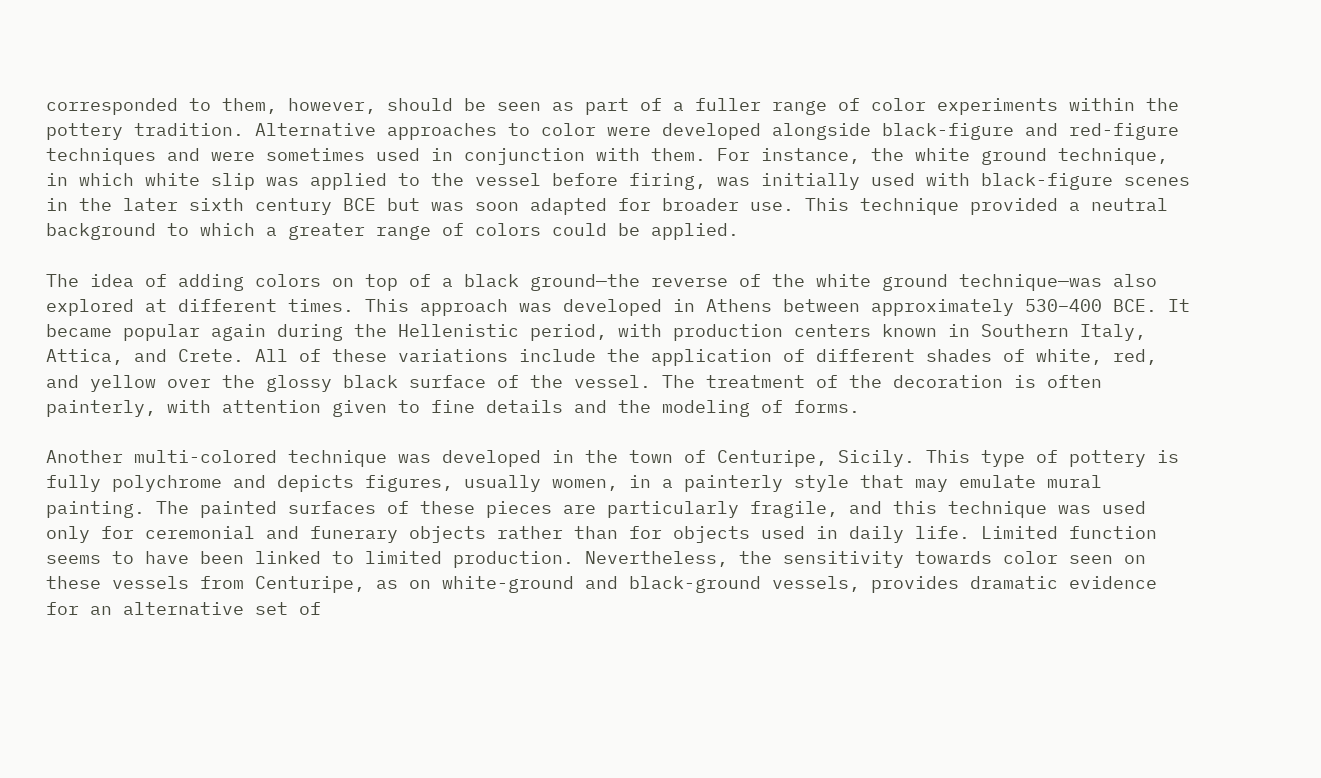corresponded to them, however, should be seen as part of a fuller range of color experiments within the pottery tradition. Alternative approaches to color were developed alongside black-figure and red-figure techniques and were sometimes used in conjunction with them. For instance, the white ground technique, in which white slip was applied to the vessel before firing, was initially used with black-figure scenes in the later sixth century BCE but was soon adapted for broader use. This technique provided a neutral background to which a greater range of colors could be applied.

The idea of adding colors on top of a black ground—the reverse of the white ground technique—was also explored at different times. This approach was developed in Athens between approximately 530–400 BCE. It became popular again during the Hellenistic period, with production centers known in Southern Italy, Attica, and Crete. All of these variations include the application of different shades of white, red, and yellow over the glossy black surface of the vessel. The treatment of the decoration is often painterly, with attention given to fine details and the modeling of forms.

Another multi-colored technique was developed in the town of Centuripe, Sicily. This type of pottery is fully polychrome and depicts figures, usually women, in a painterly style that may emulate mural painting. The painted surfaces of these pieces are particularly fragile, and this technique was used only for ceremonial and funerary objects rather than for objects used in daily life. Limited function seems to have been linked to limited production. Nevertheless, the sensitivity towards color seen on these vessels from Centuripe, as on white-ground and black-ground vessels, provides dramatic evidence for an alternative set of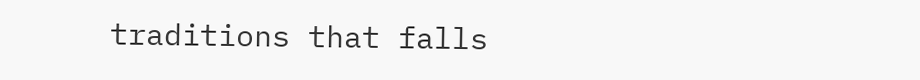traditions that falls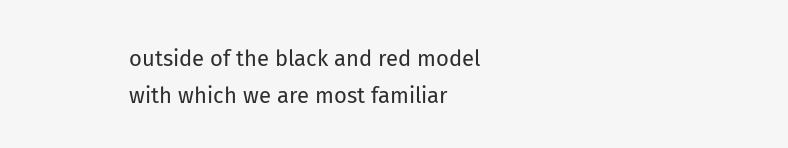outside of the black and red model with which we are most familiar